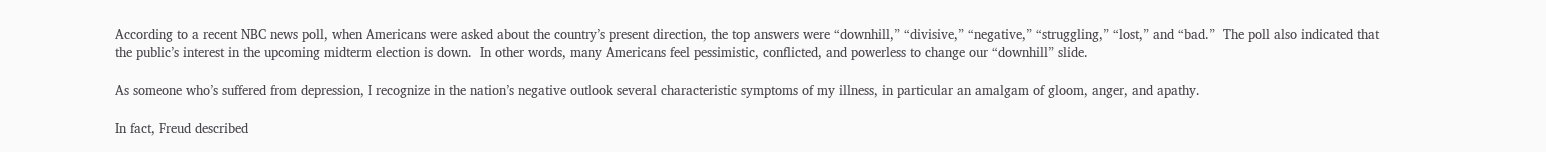According to a recent NBC news poll, when Americans were asked about the country’s present direction, the top answers were “downhill,” “divisive,” “negative,” “struggling,” “lost,” and “bad.”  The poll also indicated that the public’s interest in the upcoming midterm election is down.  In other words, many Americans feel pessimistic, conflicted, and powerless to change our “downhill” slide.

As someone who’s suffered from depression, I recognize in the nation’s negative outlook several characteristic symptoms of my illness, in particular an amalgam of gloom, anger, and apathy.

In fact, Freud described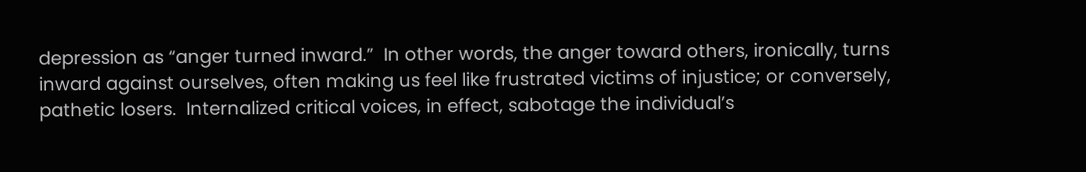depression as “anger turned inward.”  In other words, the anger toward others, ironically, turns inward against ourselves, often making us feel like frustrated victims of injustice; or conversely, pathetic losers.  Internalized critical voices, in effect, sabotage the individual’s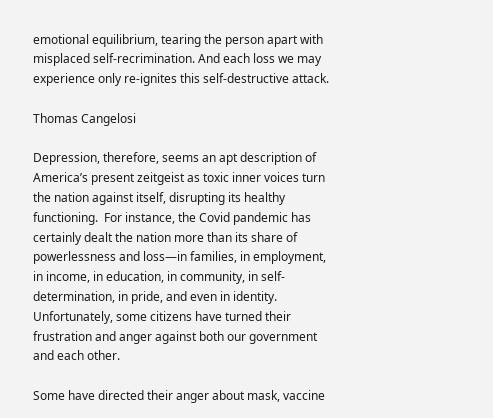emotional equilibrium, tearing the person apart with misplaced self-recrimination. And each loss we may experience only re-ignites this self-destructive attack.

Thomas Cangelosi

Depression, therefore, seems an apt description of America’s present zeitgeist as toxic inner voices turn the nation against itself, disrupting its healthy functioning.  For instance, the Covid pandemic has certainly dealt the nation more than its share of powerlessness and loss—in families, in employment, in income, in education, in community, in self-determination, in pride, and even in identity.  Unfortunately, some citizens have turned their frustration and anger against both our government and each other.

Some have directed their anger about mask, vaccine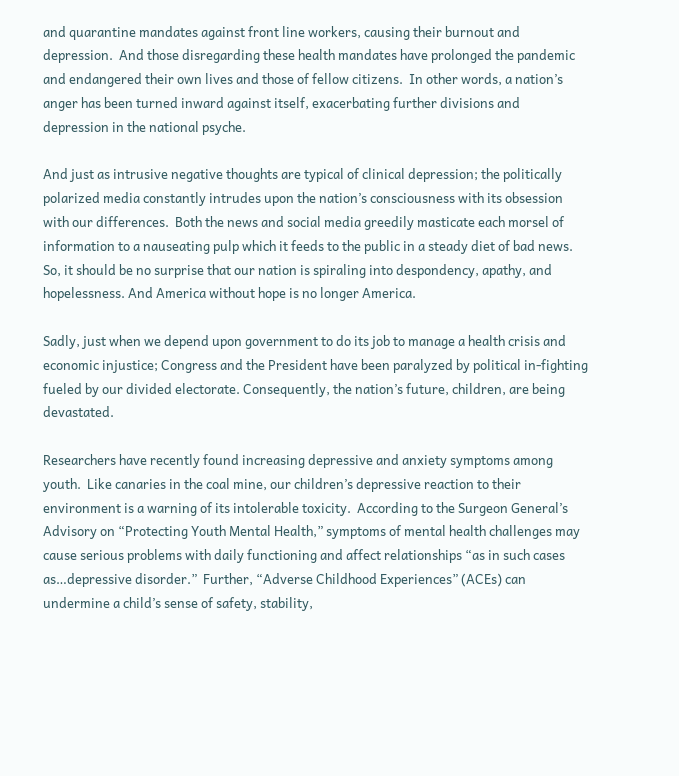and quarantine mandates against front line workers, causing their burnout and depression.  And those disregarding these health mandates have prolonged the pandemic and endangered their own lives and those of fellow citizens.  In other words, a nation’s anger has been turned inward against itself, exacerbating further divisions and depression in the national psyche.

And just as intrusive negative thoughts are typical of clinical depression; the politically polarized media constantly intrudes upon the nation’s consciousness with its obsession with our differences.  Both the news and social media greedily masticate each morsel of information to a nauseating pulp which it feeds to the public in a steady diet of bad news.  So, it should be no surprise that our nation is spiraling into despondency, apathy, and hopelessness. And America without hope is no longer America.

Sadly, just when we depend upon government to do its job to manage a health crisis and economic injustice; Congress and the President have been paralyzed by political in-fighting fueled by our divided electorate. Consequently, the nation’s future, children, are being devastated.

Researchers have recently found increasing depressive and anxiety symptoms among youth.  Like canaries in the coal mine, our children’s depressive reaction to their environment is a warning of its intolerable toxicity.  According to the Surgeon General’s Advisory on “Protecting Youth Mental Health,” symptoms of mental health challenges may cause serious problems with daily functioning and affect relationships “as in such cases as…depressive disorder.”  Further, “Adverse Childhood Experiences” (ACEs) can undermine a child’s sense of safety, stability,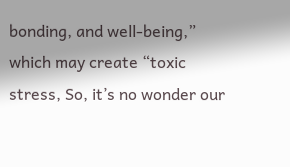bonding, and well-being,” which may create “toxic stress, So, it’s no wonder our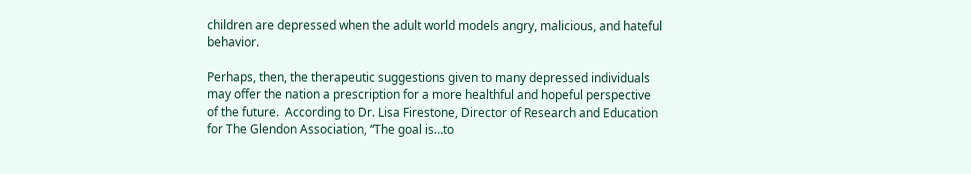children are depressed when the adult world models angry, malicious, and hateful behavior.

Perhaps, then, the therapeutic suggestions given to many depressed individuals may offer the nation a prescription for a more healthful and hopeful perspective of the future.  According to Dr. Lisa Firestone, Director of Research and Education for The Glendon Association, “The goal is…to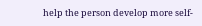help the person develop more self-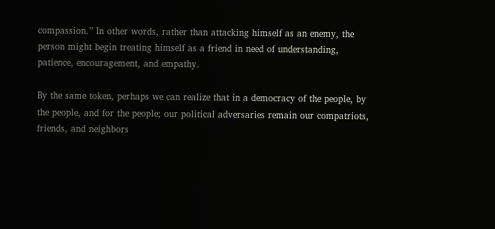compassion.” In other words, rather than attacking himself as an enemy, the person might begin treating himself as a friend in need of understanding, patience, encouragement, and empathy.

By the same token, perhaps we can realize that in a democracy of the people, by the people, and for the people; our political adversaries remain our compatriots, friends, and neighbors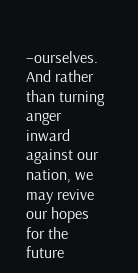–ourselves.  And rather than turning anger inward against our nation, we may revive our hopes for the future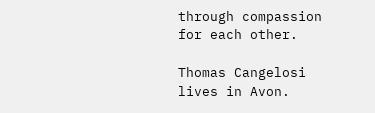through compassion for each other.

Thomas Cangelosi lives in Avon.